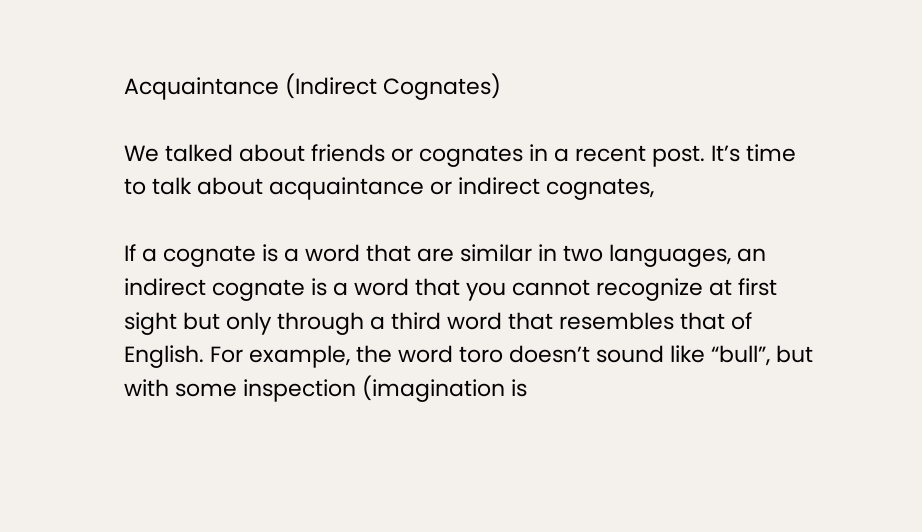Acquaintance (Indirect Cognates)

We talked about friends or cognates in a recent post. It’s time to talk about acquaintance or indirect cognates,

If a cognate is a word that are similar in two languages, an indirect cognate is a word that you cannot recognize at first sight but only through a third word that resembles that of English. For example, the word toro doesn’t sound like “bull”, but with some inspection (imagination is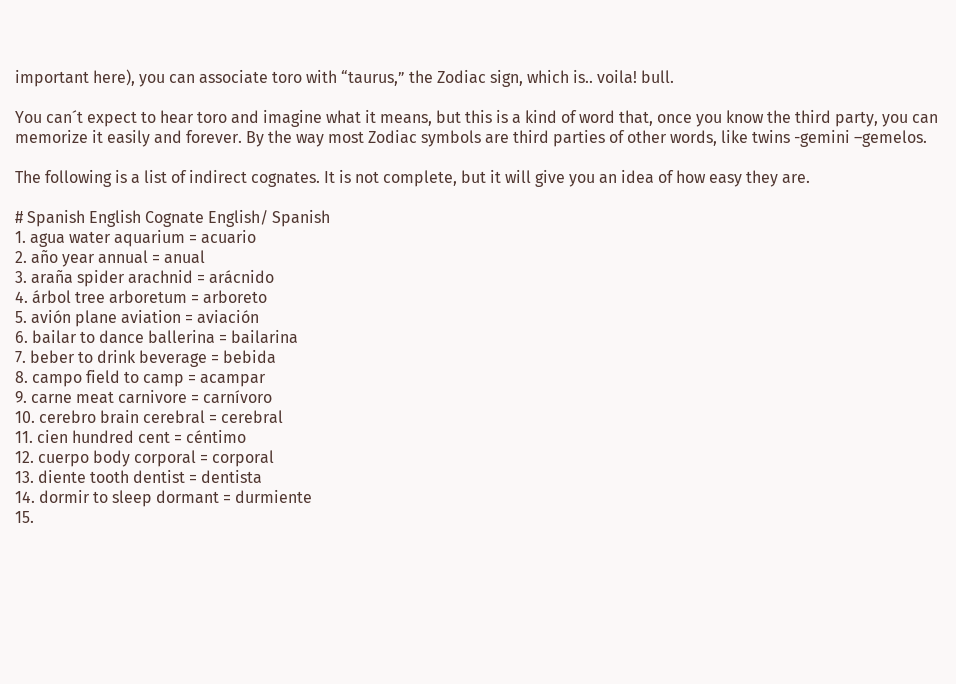important here), you can associate toro with “taurus,” the Zodiac sign, which is.. voila! bull.

You can´t expect to hear toro and imagine what it means, but this is a kind of word that, once you know the third party, you can memorize it easily and forever. By the way most Zodiac symbols are third parties of other words, like twins -gemini –gemelos.

The following is a list of indirect cognates. It is not complete, but it will give you an idea of how easy they are.

# Spanish English Cognate English/ Spanish
1. agua water aquarium = acuario
2. año year annual = anual
3. araña spider arachnid = arácnido
4. árbol tree arboretum = arboreto
5. avión plane aviation = aviación
6. bailar to dance ballerina = bailarina
7. beber to drink beverage = bebida
8. campo field to camp = acampar
9. carne meat carnivore = carnívoro
10. cerebro brain cerebral = cerebral
11. cien hundred cent = céntimo
12. cuerpo body corporal = corporal
13. diente tooth dentist = dentista
14. dormir to sleep dormant = durmiente
15.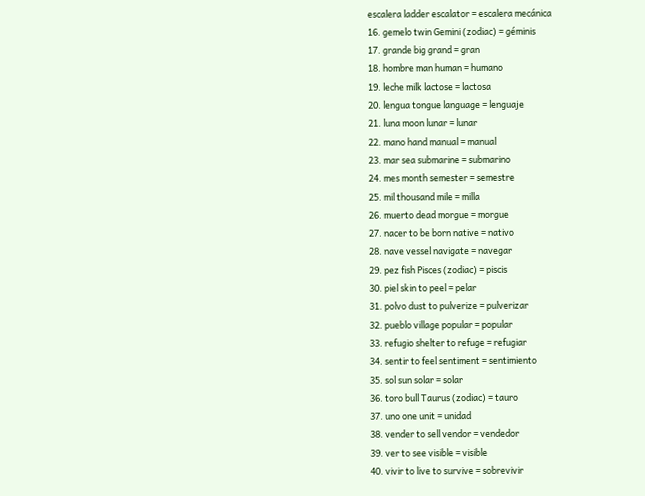escalera ladder escalator = escalera mecánica
16. gemelo twin Gemini (zodiac) = géminis
17. grande big grand = gran
18. hombre man human = humano
19. leche milk lactose = lactosa
20. lengua tongue language = lenguaje
21. luna moon lunar = lunar
22. mano hand manual = manual
23. mar sea submarine = submarino
24. mes month semester = semestre
25. mil thousand mile = milla
26. muerto dead morgue = morgue
27. nacer to be born native = nativo
28. nave vessel navigate = navegar
29. pez fish Pisces (zodiac) = piscis
30. piel skin to peel = pelar
31. polvo dust to pulverize = pulverizar
32. pueblo village popular = popular
33. refugio shelter to refuge = refugiar
34. sentir to feel sentiment = sentimiento
35. sol sun solar = solar
36. toro bull Taurus (zodiac) = tauro
37. uno one unit = unidad
38. vender to sell vendor = vendedor
39. ver to see visible = visible
40. vivir to live to survive = sobrevivir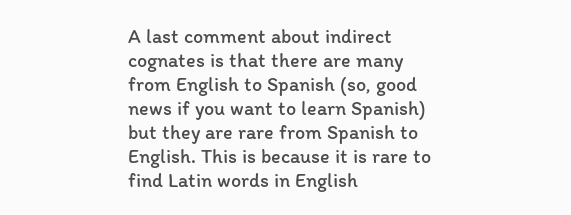A last comment about indirect cognates is that there are many from English to Spanish (so, good news if you want to learn Spanish) but they are rare from Spanish to English. This is because it is rare to find Latin words in English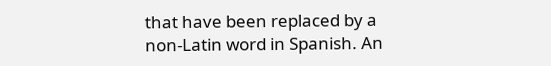that have been replaced by a non-Latin word in Spanish. An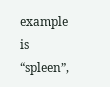example is “spleen”,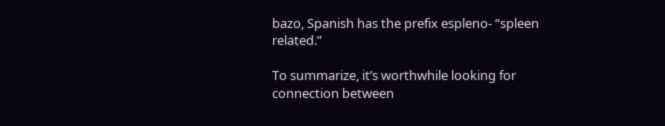bazo, Spanish has the prefix espleno- “spleen related.”

To summarize, it’s worthwhile looking for connection between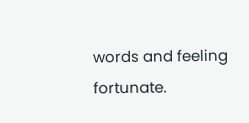words and feeling fortunate.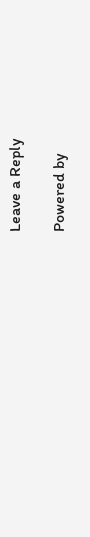Leave a Reply

Powered by